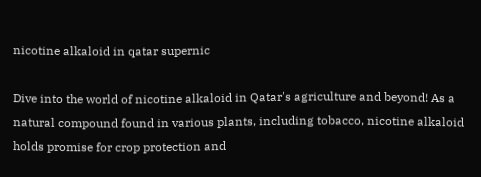nicotine alkaloid in qatar supernic

Dive into the world of nicotine alkaloid in Qatar's agriculture and beyond! As a natural compound found in various plants, including tobacco, nicotine alkaloid holds promise for crop protection and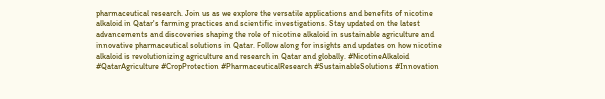pharmaceutical research. Join us as we explore the versatile applications and benefits of nicotine alkaloid in Qatar's farming practices and scientific investigations. Stay updated on the latest advancements and discoveries shaping the role of nicotine alkaloid in sustainable agriculture and innovative pharmaceutical solutions in Qatar. Follow along for insights and updates on how nicotine alkaloid is revolutionizing agriculture and research in Qatar and globally. #NicotineAlkaloid #QatarAgriculture #CropProtection #PharmaceuticalResearch #SustainableSolutions #Innovation